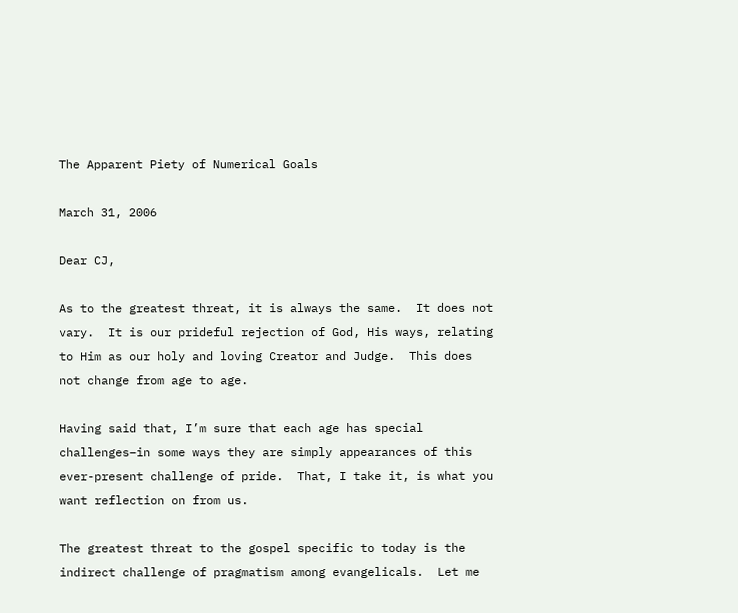The Apparent Piety of Numerical Goals

March 31, 2006

Dear CJ,

As to the greatest threat, it is always the same.  It does not vary.  It is our prideful rejection of God, His ways, relating to Him as our holy and loving Creator and Judge.  This does not change from age to age.

Having said that, I’m sure that each age has special challenges–in some ways they are simply appearances of this ever-present challenge of pride.  That, I take it, is what you want reflection on from us.

The greatest threat to the gospel specific to today is the indirect challenge of pragmatism among evangelicals.  Let me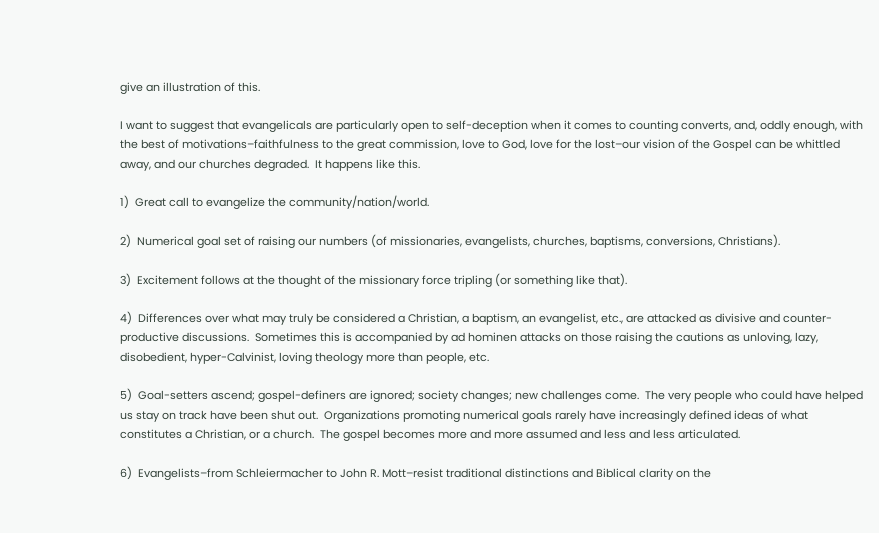give an illustration of this.

I want to suggest that evangelicals are particularly open to self-deception when it comes to counting converts, and, oddly enough, with the best of motivations–faithfulness to the great commission, love to God, love for the lost–our vision of the Gospel can be whittled away, and our churches degraded.  It happens like this.

1)  Great call to evangelize the community/nation/world.

2)  Numerical goal set of raising our numbers (of missionaries, evangelists, churches, baptisms, conversions, Christians).

3)  Excitement follows at the thought of the missionary force tripling (or something like that).

4)  Differences over what may truly be considered a Christian, a baptism, an evangelist, etc., are attacked as divisive and counter-productive discussions.  Sometimes this is accompanied by ad hominen attacks on those raising the cautions as unloving, lazy, disobedient, hyper-Calvinist, loving theology more than people, etc.

5)  Goal-setters ascend; gospel-definers are ignored; society changes; new challenges come.  The very people who could have helped us stay on track have been shut out.  Organizations promoting numerical goals rarely have increasingly defined ideas of what constitutes a Christian, or a church.  The gospel becomes more and more assumed and less and less articulated.

6)  Evangelists–from Schleiermacher to John R. Mott–resist traditional distinctions and Biblical clarity on the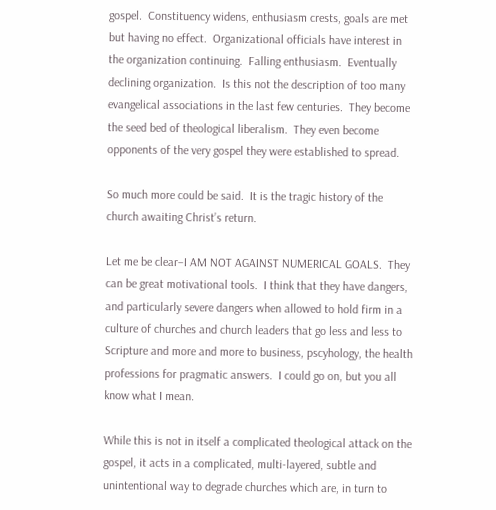gospel.  Constituency widens, enthusiasm crests, goals are met but having no effect.  Organizational officials have interest in the organization continuing.  Falling enthusiasm.  Eventually declining organization.  Is this not the description of too many evangelical associations in the last few centuries.  They become the seed bed of theological liberalism.  They even become opponents of the very gospel they were established to spread.

So much more could be said.  It is the tragic history of the church awaiting Christ’s return.

Let me be clear–I AM NOT AGAINST NUMERICAL GOALS.  They can be great motivational tools.  I think that they have dangers, and particularly severe dangers when allowed to hold firm in a culture of churches and church leaders that go less and less to Scripture and more and more to business, pscyhology, the health professions for pragmatic answers.  I could go on, but you all know what I mean.

While this is not in itself a complicated theological attack on the gospel, it acts in a complicated, multi-layered, subtle and unintentional way to degrade churches which are, in turn to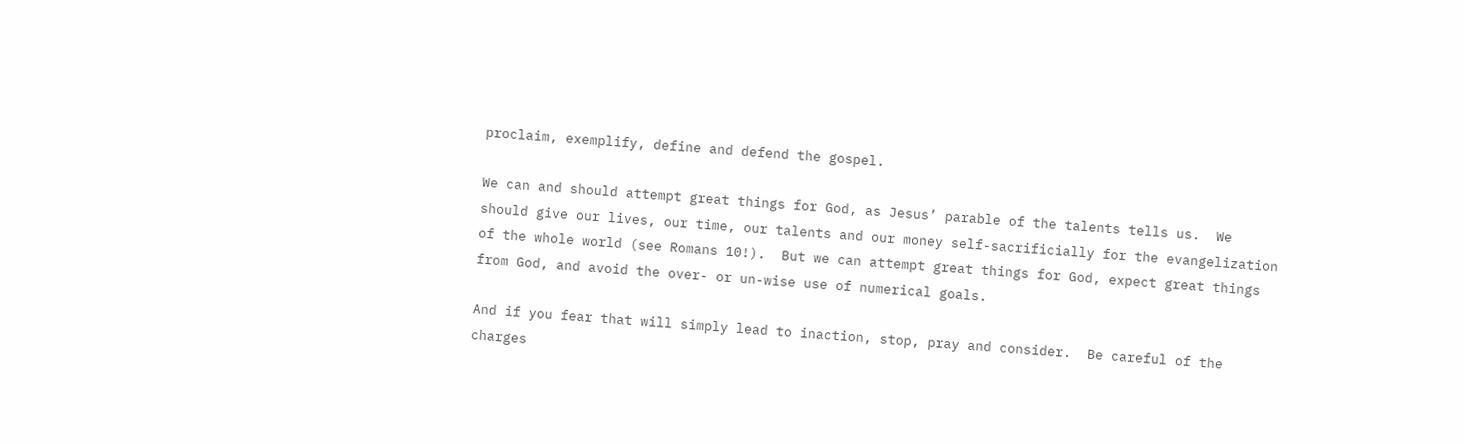proclaim, exemplify, define and defend the gospel.

We can and should attempt great things for God, as Jesus’ parable of the talents tells us.  We should give our lives, our time, our talents and our money self-sacrificially for the evangelization of the whole world (see Romans 10!).  But we can attempt great things for God, expect great things from God, and avoid the over- or un-wise use of numerical goals.

And if you fear that will simply lead to inaction, stop, pray and consider.  Be careful of the charges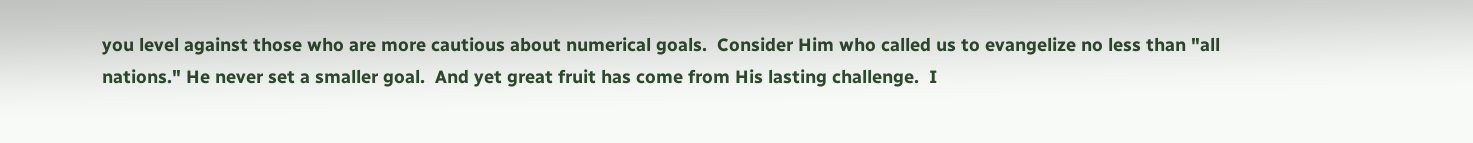you level against those who are more cautious about numerical goals.  Consider Him who called us to evangelize no less than "all nations." He never set a smaller goal.  And yet great fruit has come from His lasting challenge.  I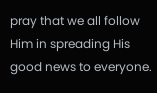pray that we all follow Him in spreading His good news to everyone.